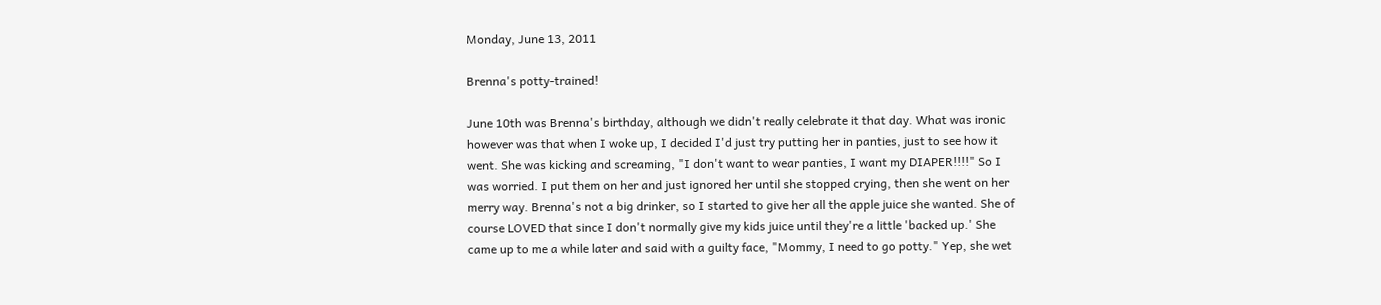Monday, June 13, 2011

Brenna's potty-trained!

June 10th was Brenna's birthday, although we didn't really celebrate it that day. What was ironic however was that when I woke up, I decided I'd just try putting her in panties, just to see how it went. She was kicking and screaming, "I don't want to wear panties, I want my DIAPER!!!!" So I was worried. I put them on her and just ignored her until she stopped crying, then she went on her merry way. Brenna's not a big drinker, so I started to give her all the apple juice she wanted. She of course LOVED that since I don't normally give my kids juice until they're a little 'backed up.' She came up to me a while later and said with a guilty face, "Mommy, I need to go potty." Yep, she wet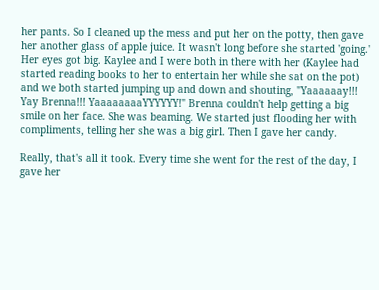her pants. So I cleaned up the mess and put her on the potty, then gave her another glass of apple juice. It wasn't long before she started 'going.' Her eyes got big. Kaylee and I were both in there with her (Kaylee had started reading books to her to entertain her while she sat on the pot) and we both started jumping up and down and shouting, "Yaaaaaay!!! Yay Brenna!!! YaaaaaaaaYYYYYY!" Brenna couldn't help getting a big smile on her face. She was beaming. We started just flooding her with compliments, telling her she was a big girl. Then I gave her candy.

Really, that's all it took. Every time she went for the rest of the day, I gave her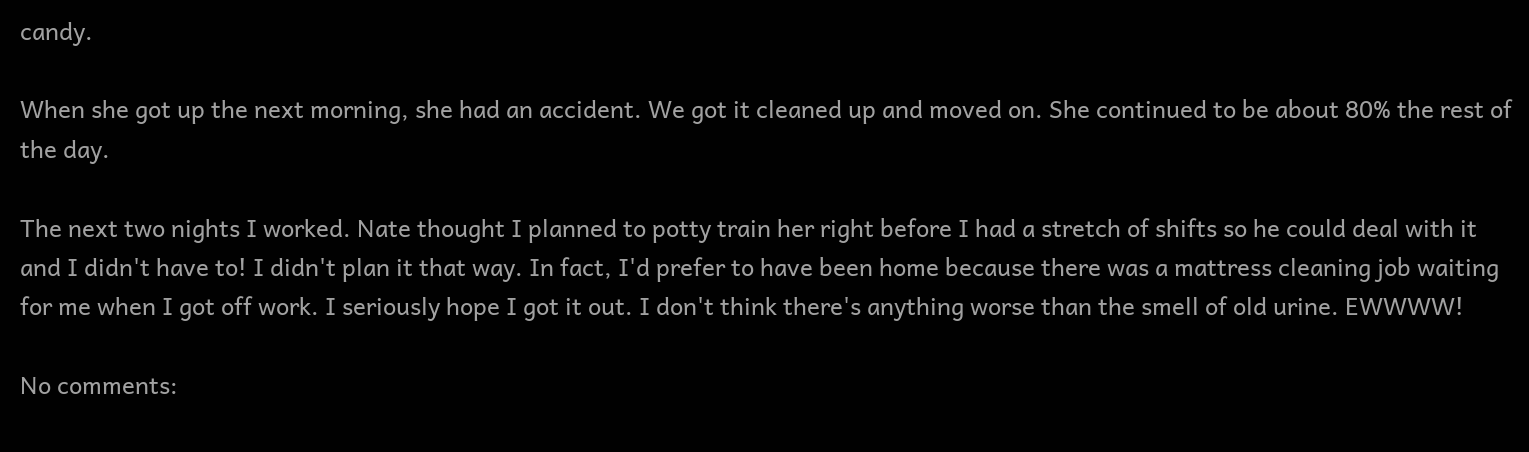candy.

When she got up the next morning, she had an accident. We got it cleaned up and moved on. She continued to be about 80% the rest of the day.

The next two nights I worked. Nate thought I planned to potty train her right before I had a stretch of shifts so he could deal with it and I didn't have to! I didn't plan it that way. In fact, I'd prefer to have been home because there was a mattress cleaning job waiting for me when I got off work. I seriously hope I got it out. I don't think there's anything worse than the smell of old urine. EWWWW!

No comments: